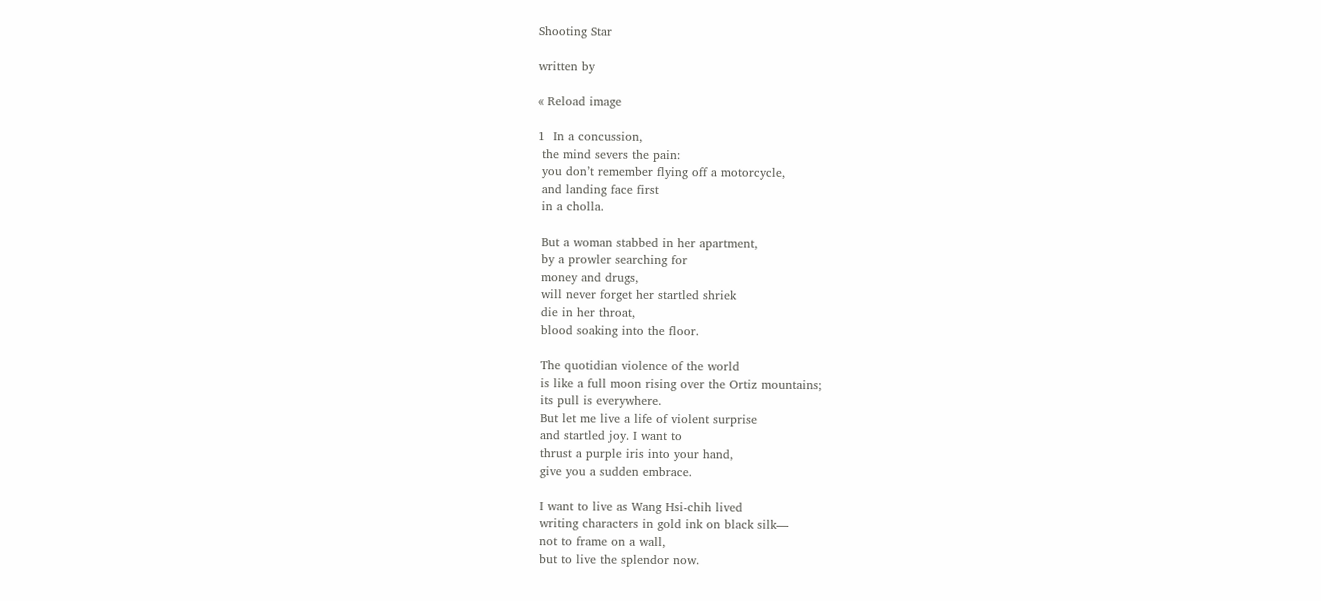Shooting Star

written by

« Reload image

1  In a concussion,
 the mind severs the pain:
 you don’t remember flying off a motorcycle,
 and landing face first
 in a cholla.

 But a woman stabbed in her apartment,
 by a prowler searching for
 money and drugs,
 will never forget her startled shriek
 die in her throat,
 blood soaking into the floor.

 The quotidian violence of the world
 is like a full moon rising over the Ortiz mountains;
 its pull is everywhere.
 But let me live a life of violent surprise
 and startled joy. I want to
 thrust a purple iris into your hand,
 give you a sudden embrace.

 I want to live as Wang Hsi-chih lived
 writing characters in gold ink on black silk—
 not to frame on a wall,
 but to live the splendor now.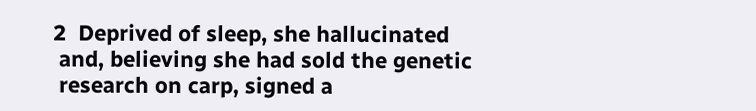2  Deprived of sleep, she hallucinated
 and, believing she had sold the genetic
 research on carp, signed a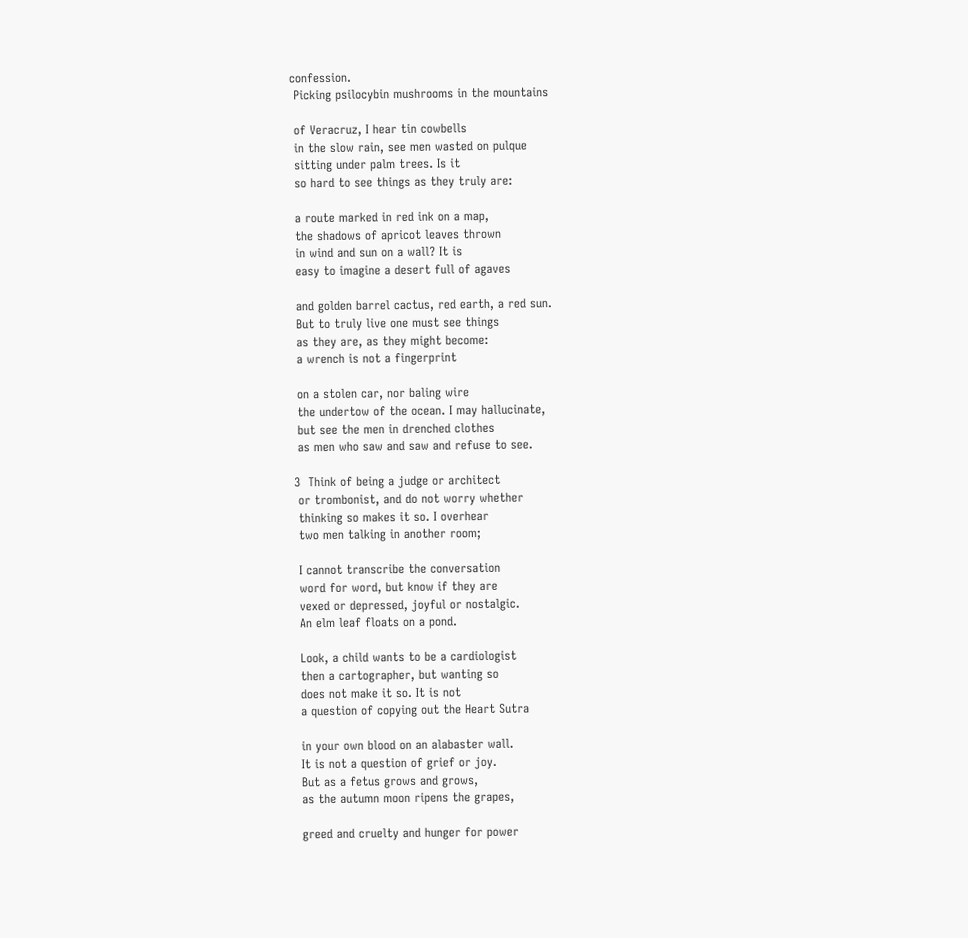confession.
 Picking psilocybin mushrooms in the mountains

 of Veracruz, I hear tin cowbells
 in the slow rain, see men wasted on pulque
 sitting under palm trees. Is it
 so hard to see things as they truly are:

 a route marked in red ink on a map,
 the shadows of apricot leaves thrown
 in wind and sun on a wall? It is
 easy to imagine a desert full of agaves

 and golden barrel cactus, red earth, a red sun.
 But to truly live one must see things
 as they are, as they might become:
 a wrench is not a fingerprint

 on a stolen car, nor baling wire
 the undertow of the ocean. I may hallucinate,
 but see the men in drenched clothes
 as men who saw and saw and refuse to see.

3  Think of being a judge or architect
 or trombonist, and do not worry whether
 thinking so makes it so. I overhear
 two men talking in another room;

 I cannot transcribe the conversation
 word for word, but know if they are
 vexed or depressed, joyful or nostalgic.
 An elm leaf floats on a pond.

 Look, a child wants to be a cardiologist
 then a cartographer, but wanting so
 does not make it so. It is not
 a question of copying out the Heart Sutra

 in your own blood on an alabaster wall.
 It is not a question of grief or joy.
 But as a fetus grows and grows,
 as the autumn moon ripens the grapes,

 greed and cruelty and hunger for power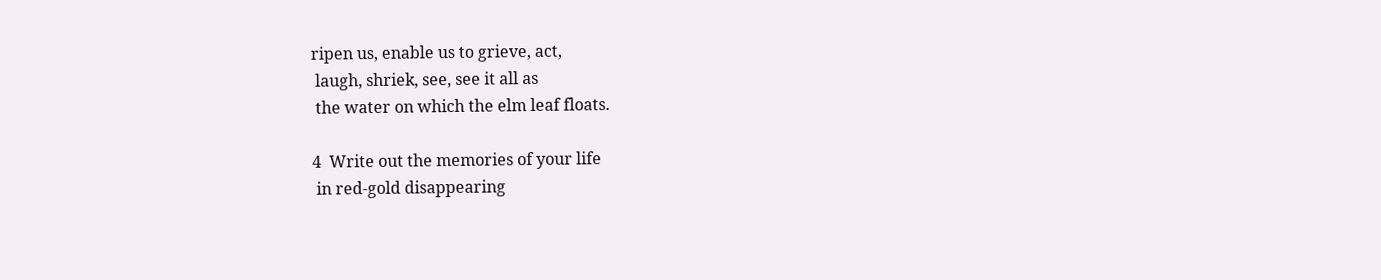ripen us, enable us to grieve, act,
 laugh, shriek, see, see it all as
 the water on which the elm leaf floats.

4  Write out the memories of your life
 in red-gold disappearing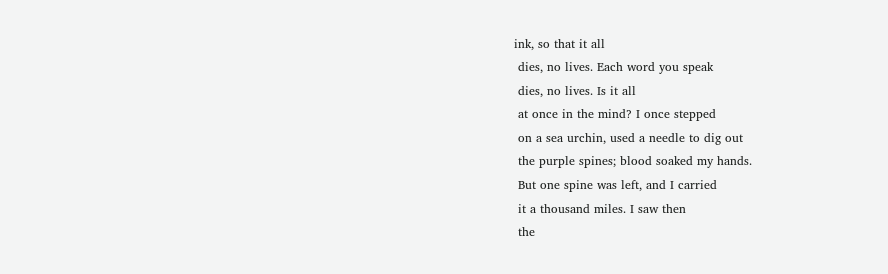ink, so that it all
 dies, no lives. Each word you speak
 dies, no lives. Is it all
 at once in the mind? I once stepped
 on a sea urchin, used a needle to dig out
 the purple spines; blood soaked my hands.
 But one spine was left, and I carried
 it a thousand miles. I saw then
 the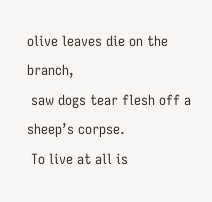olive leaves die on the branch,
 saw dogs tear flesh off a sheep’s corpse.
 To live at all is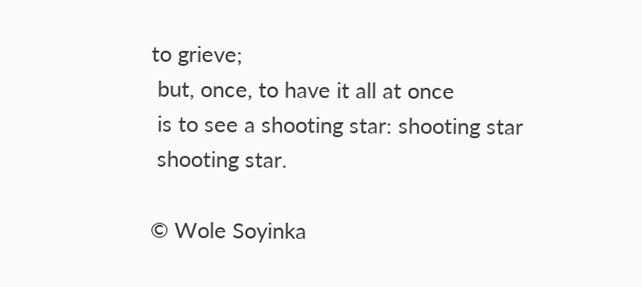to grieve;
 but, once, to have it all at once
 is to see a shooting star: shooting star
 shooting star.

© Wole Soyinka